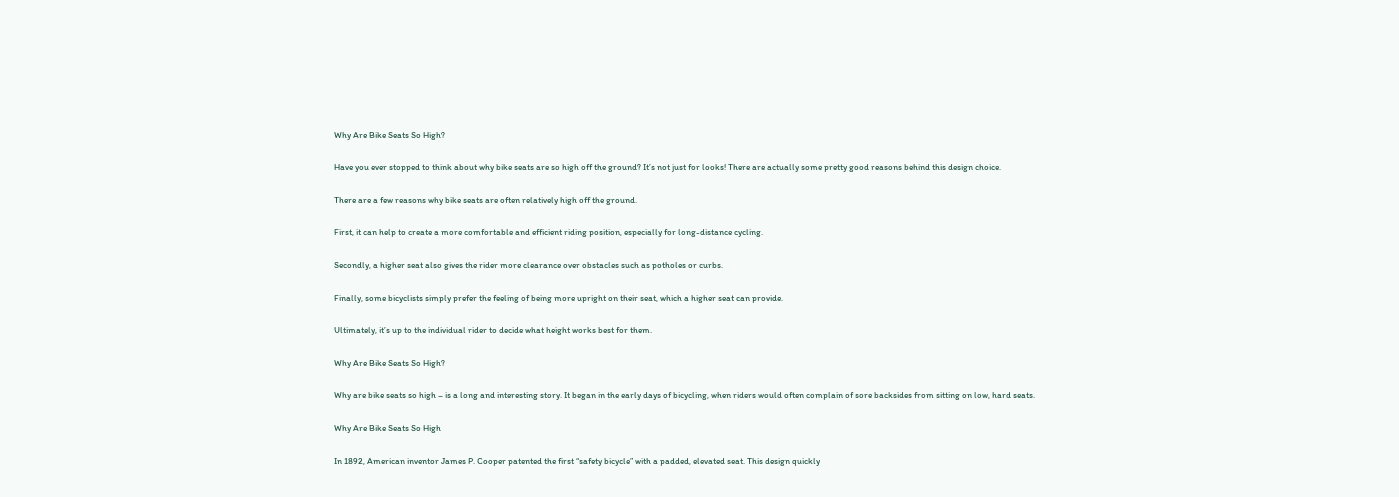Why Are Bike Seats So High?

Have you ever stopped to think about why bike seats are so high off the ground? It’s not just for looks! There are actually some pretty good reasons behind this design choice.

There are a few reasons why bike seats are often relatively high off the ground.

First, it can help to create a more comfortable and efficient riding position, especially for long-distance cycling.

Secondly, a higher seat also gives the rider more clearance over obstacles such as potholes or curbs.

Finally, some bicyclists simply prefer the feeling of being more upright on their seat, which a higher seat can provide.

Ultimately, it’s up to the individual rider to decide what height works best for them.

Why Are Bike Seats So High?

Why are bike seats so high – is a long and interesting story. It began in the early days of bicycling, when riders would often complain of sore backsides from sitting on low, hard seats.

Why Are Bike Seats So High

In 1892, American inventor James P. Cooper patented the first “safety bicycle” with a padded, elevated seat. This design quickly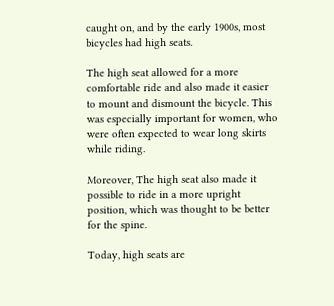caught on, and by the early 1900s, most bicycles had high seats.

The high seat allowed for a more comfortable ride and also made it easier to mount and dismount the bicycle. This was especially important for women, who were often expected to wear long skirts while riding.

Moreover, The high seat also made it possible to ride in a more upright position, which was thought to be better for the spine.

Today, high seats are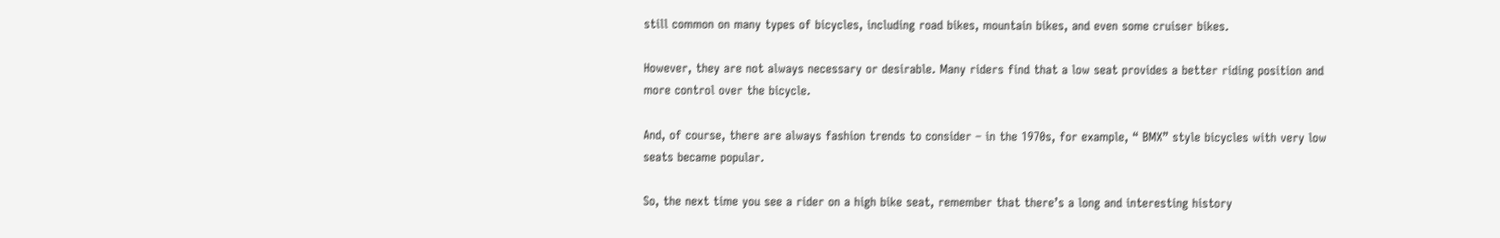still common on many types of bicycles, including road bikes, mountain bikes, and even some cruiser bikes.

However, they are not always necessary or desirable. Many riders find that a low seat provides a better riding position and more control over the bicycle.

And, of course, there are always fashion trends to consider – in the 1970s, for example, “ BMX” style bicycles with very low seats became popular.

So, the next time you see a rider on a high bike seat, remember that there’s a long and interesting history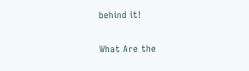behind it!

What Are the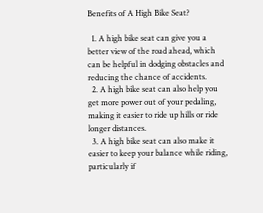Benefits of A High Bike Seat?

  1. A high bike seat can give you a better view of the road ahead, which can be helpful in dodging obstacles and reducing the chance of accidents.
  2. A high bike seat can also help you get more power out of your pedaling, making it easier to ride up hills or ride longer distances.
  3. A high bike seat can also make it easier to keep your balance while riding, particularly if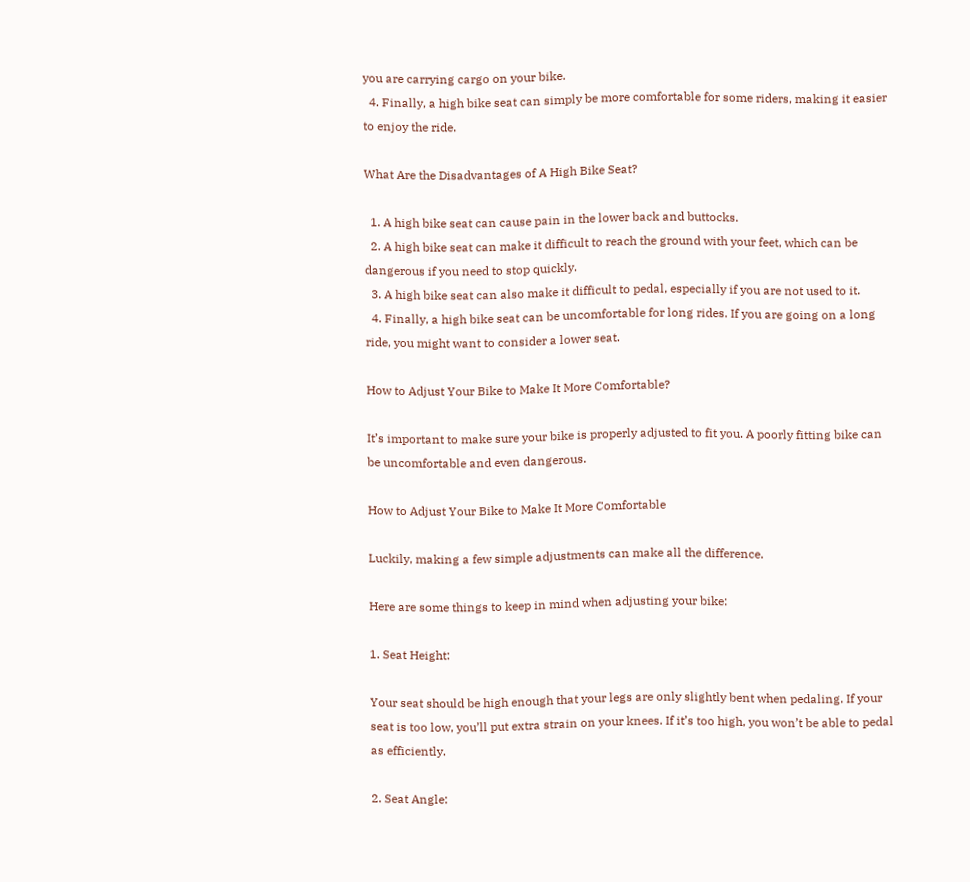you are carrying cargo on your bike.
  4. Finally, a high bike seat can simply be more comfortable for some riders, making it easier to enjoy the ride.

What Are the Disadvantages of A High Bike Seat?

  1. A high bike seat can cause pain in the lower back and buttocks.
  2. A high bike seat can make it difficult to reach the ground with your feet, which can be dangerous if you need to stop quickly.
  3. A high bike seat can also make it difficult to pedal, especially if you are not used to it.
  4. Finally, a high bike seat can be uncomfortable for long rides. If you are going on a long ride, you might want to consider a lower seat.

How to Adjust Your Bike to Make It More Comfortable?

It’s important to make sure your bike is properly adjusted to fit you. A poorly fitting bike can be uncomfortable and even dangerous.

How to Adjust Your Bike to Make It More Comfortable

Luckily, making a few simple adjustments can make all the difference.

Here are some things to keep in mind when adjusting your bike:

1. Seat Height:

Your seat should be high enough that your legs are only slightly bent when pedaling. If your seat is too low, you’ll put extra strain on your knees. If it’s too high, you won’t be able to pedal as efficiently.

2. Seat Angle: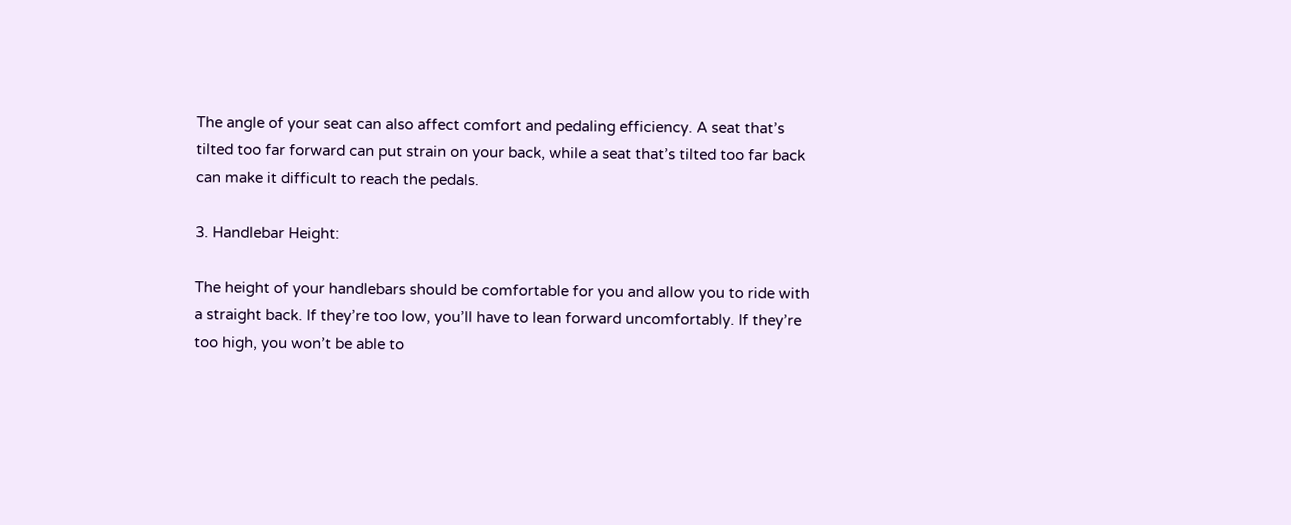The angle of your seat can also affect comfort and pedaling efficiency. A seat that’s tilted too far forward can put strain on your back, while a seat that’s tilted too far back can make it difficult to reach the pedals.

3. Handlebar Height:

The height of your handlebars should be comfortable for you and allow you to ride with a straight back. If they’re too low, you’ll have to lean forward uncomfortably. If they’re too high, you won’t be able to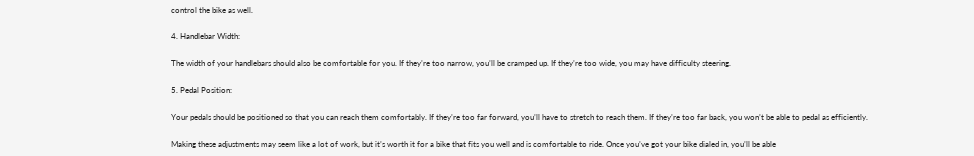control the bike as well.

4. Handlebar Width:

The width of your handlebars should also be comfortable for you. If they’re too narrow, you’ll be cramped up. If they’re too wide, you may have difficulty steering.

5. Pedal Position:

Your pedals should be positioned so that you can reach them comfortably. If they’re too far forward, you’ll have to stretch to reach them. If they’re too far back, you won’t be able to pedal as efficiently.

Making these adjustments may seem like a lot of work, but it’s worth it for a bike that fits you well and is comfortable to ride. Once you’ve got your bike dialed in, you’ll be able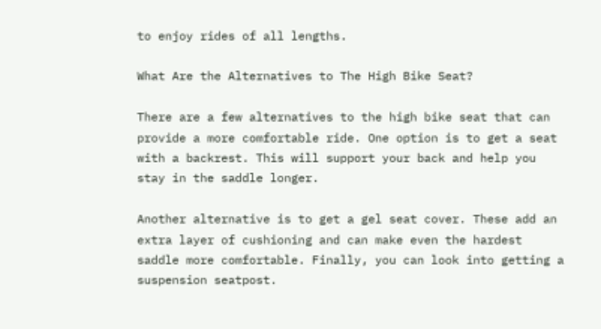to enjoy rides of all lengths.

What Are the Alternatives to The High Bike Seat?

There are a few alternatives to the high bike seat that can provide a more comfortable ride. One option is to get a seat with a backrest. This will support your back and help you stay in the saddle longer.

Another alternative is to get a gel seat cover. These add an extra layer of cushioning and can make even the hardest saddle more comfortable. Finally, you can look into getting a suspension seatpost.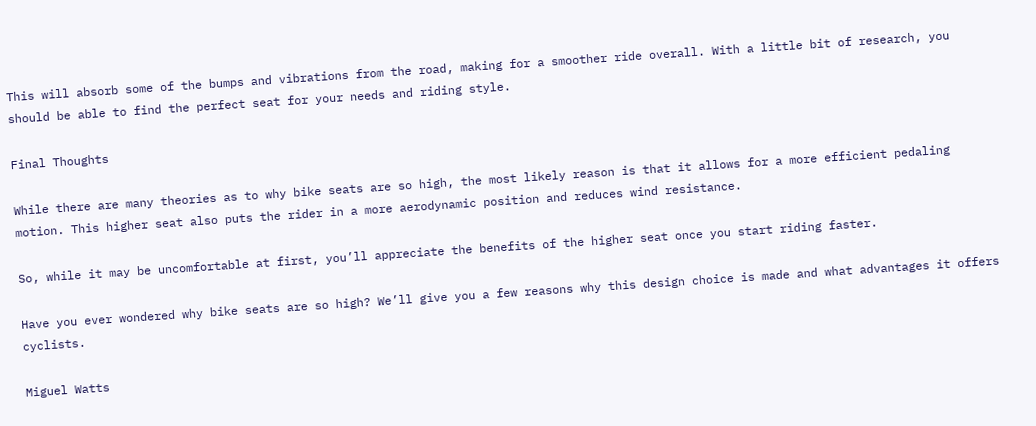This will absorb some of the bumps and vibrations from the road, making for a smoother ride overall. With a little bit of research, you should be able to find the perfect seat for your needs and riding style.

Final Thoughts

While there are many theories as to why bike seats are so high, the most likely reason is that it allows for a more efficient pedaling motion. This higher seat also puts the rider in a more aerodynamic position and reduces wind resistance.

So, while it may be uncomfortable at first, you’ll appreciate the benefits of the higher seat once you start riding faster.

Have you ever wondered why bike seats are so high? We’ll give you a few reasons why this design choice is made and what advantages it offers cyclists.

Miguel Watts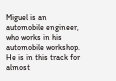Miguel is an automobile engineer, who works in his automobile workshop. He is in this track for almost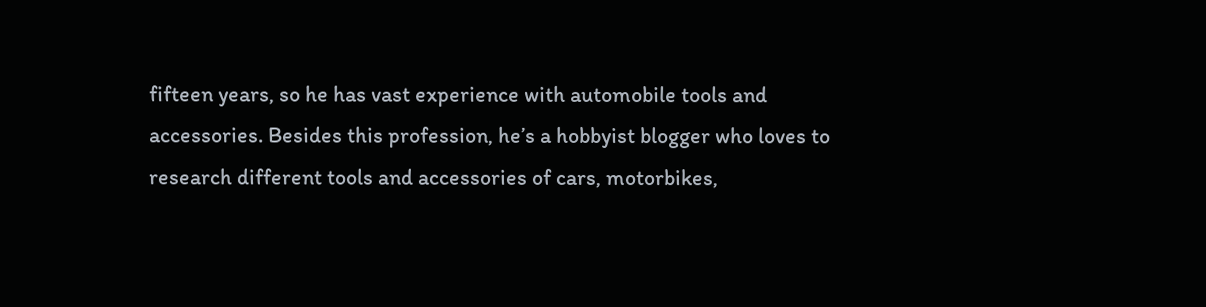fifteen years, so he has vast experience with automobile tools and accessories. Besides this profession, he’s a hobbyist blogger who loves to research different tools and accessories of cars, motorbikes,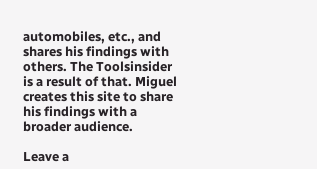automobiles, etc., and shares his findings with others. The Toolsinsider is a result of that. Miguel creates this site to share his findings with a broader audience.

Leave a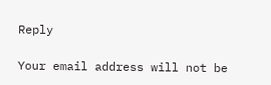Reply

Your email address will not be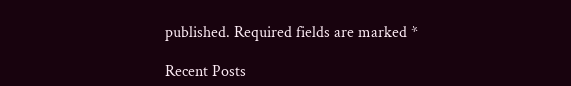published. Required fields are marked *

Recent Posts